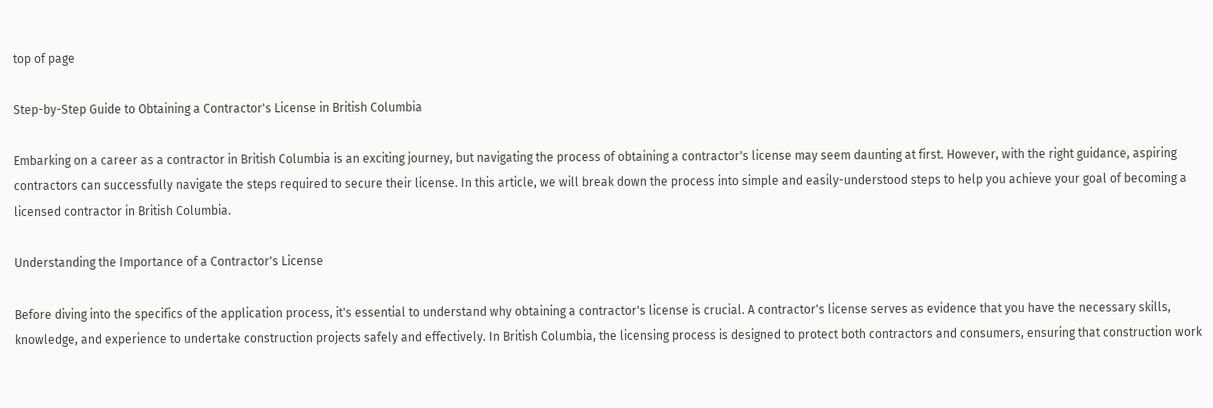top of page

Step-by-Step Guide to Obtaining a Contractor's License in British Columbia

Embarking on a career as a contractor in British Columbia is an exciting journey, but navigating the process of obtaining a contractor's license may seem daunting at first. However, with the right guidance, aspiring contractors can successfully navigate the steps required to secure their license. In this article, we will break down the process into simple and easily-understood steps to help you achieve your goal of becoming a licensed contractor in British Columbia.

Understanding the Importance of a Contractor's License

Before diving into the specifics of the application process, it's essential to understand why obtaining a contractor's license is crucial. A contractor's license serves as evidence that you have the necessary skills, knowledge, and experience to undertake construction projects safely and effectively. In British Columbia, the licensing process is designed to protect both contractors and consumers, ensuring that construction work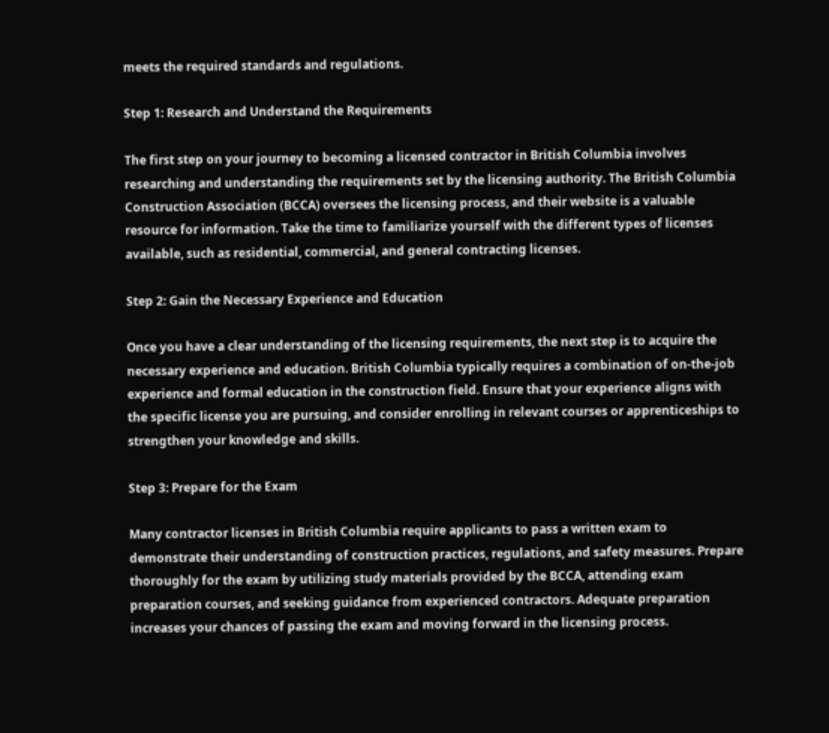meets the required standards and regulations.

Step 1: Research and Understand the Requirements

The first step on your journey to becoming a licensed contractor in British Columbia involves researching and understanding the requirements set by the licensing authority. The British Columbia Construction Association (BCCA) oversees the licensing process, and their website is a valuable resource for information. Take the time to familiarize yourself with the different types of licenses available, such as residential, commercial, and general contracting licenses.

Step 2: Gain the Necessary Experience and Education

Once you have a clear understanding of the licensing requirements, the next step is to acquire the necessary experience and education. British Columbia typically requires a combination of on-the-job experience and formal education in the construction field. Ensure that your experience aligns with the specific license you are pursuing, and consider enrolling in relevant courses or apprenticeships to strengthen your knowledge and skills.

Step 3: Prepare for the Exam

Many contractor licenses in British Columbia require applicants to pass a written exam to demonstrate their understanding of construction practices, regulations, and safety measures. Prepare thoroughly for the exam by utilizing study materials provided by the BCCA, attending exam preparation courses, and seeking guidance from experienced contractors. Adequate preparation increases your chances of passing the exam and moving forward in the licensing process.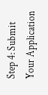Step 4: Submit Your Application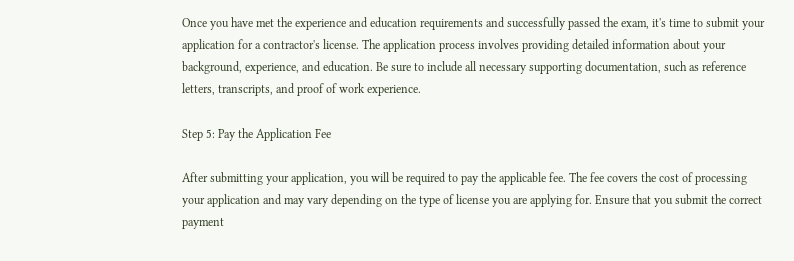Once you have met the experience and education requirements and successfully passed the exam, it's time to submit your application for a contractor's license. The application process involves providing detailed information about your background, experience, and education. Be sure to include all necessary supporting documentation, such as reference letters, transcripts, and proof of work experience.

Step 5: Pay the Application Fee

After submitting your application, you will be required to pay the applicable fee. The fee covers the cost of processing your application and may vary depending on the type of license you are applying for. Ensure that you submit the correct payment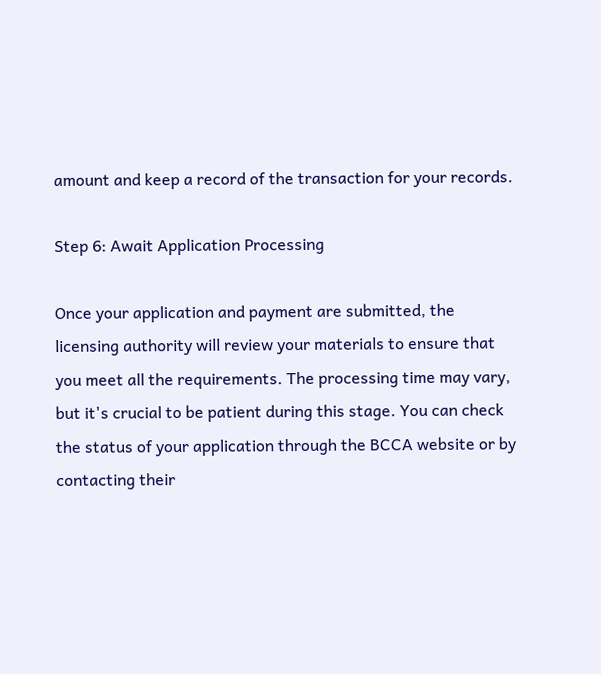amount and keep a record of the transaction for your records.

Step 6: Await Application Processing

Once your application and payment are submitted, the licensing authority will review your materials to ensure that you meet all the requirements. The processing time may vary, but it's crucial to be patient during this stage. You can check the status of your application through the BCCA website or by contacting their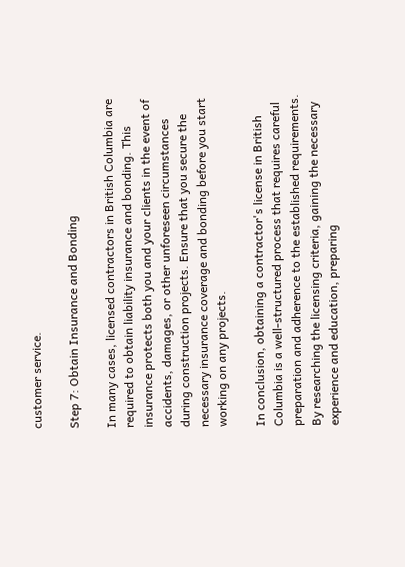customer service.

Step 7: Obtain Insurance and Bonding

In many cases, licensed contractors in British Columbia are required to obtain liability insurance and bonding. This insurance protects both you and your clients in the event of accidents, damages, or other unforeseen circumstances during construction projects. Ensure that you secure the necessary insurance coverage and bonding before you start working on any projects.

In conclusion, obtaining a contractor's license in British Columbia is a well-structured process that requires careful preparation and adherence to the established requirements. By researching the licensing criteria, gaining the necessary experience and education, preparing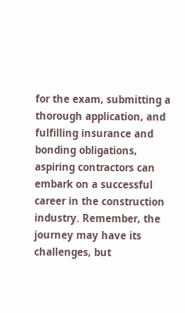for the exam, submitting a thorough application, and fulfilling insurance and bonding obligations, aspiring contractors can embark on a successful career in the construction industry. Remember, the journey may have its challenges, but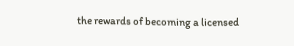the rewards of becoming a licensed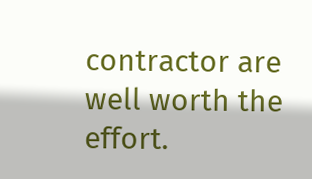contractor are well worth the effort.